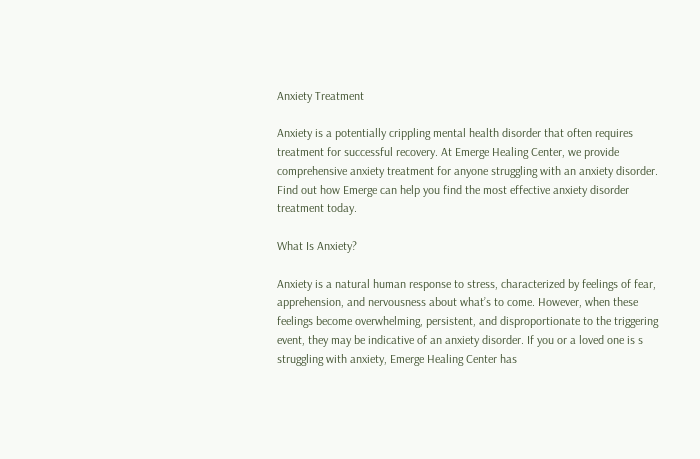Anxiety Treatment

Anxiety is a potentially crippling mental health disorder that often requires treatment for successful recovery. At Emerge Healing Center, we provide comprehensive anxiety treatment for anyone struggling with an anxiety disorder. Find out how Emerge can help you find the most effective anxiety disorder treatment today.

What Is Anxiety?

Anxiety is a natural human response to stress, characterized by feelings of fear, apprehension, and nervousness about what’s to come. However, when these feelings become overwhelming, persistent, and disproportionate to the triggering event, they may be indicative of an anxiety disorder. If you or a loved one is s struggling with anxiety, Emerge Healing Center has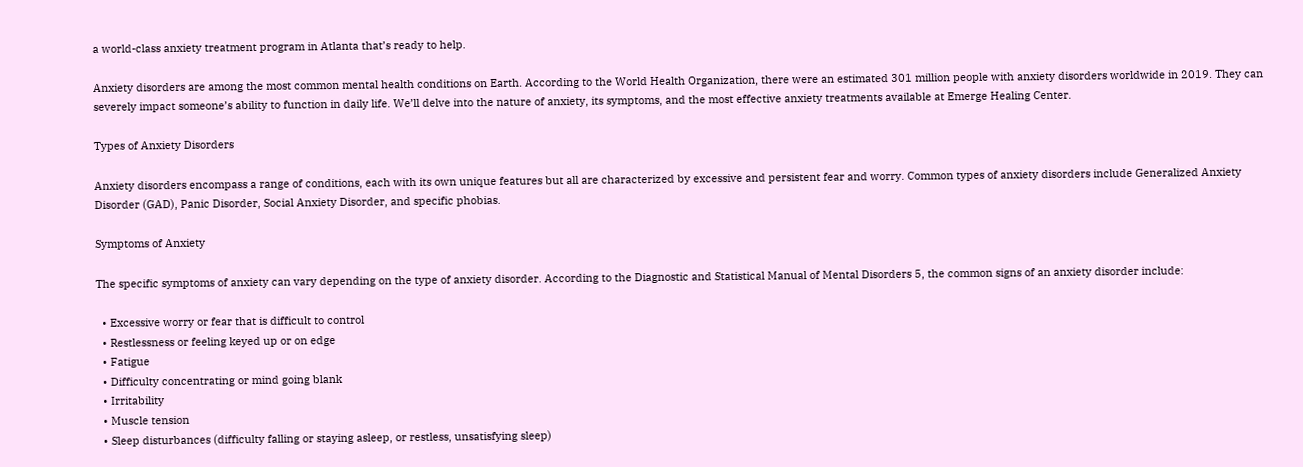a world-class anxiety treatment program in Atlanta that’s ready to help.

Anxiety disorders are among the most common mental health conditions on Earth. According to the World Health Organization, there were an estimated 301 million people with anxiety disorders worldwide in 2019. They can severely impact someone’s ability to function in daily life. We’ll delve into the nature of anxiety, its symptoms, and the most effective anxiety treatments available at Emerge Healing Center.

Types of Anxiety Disorders

Anxiety disorders encompass a range of conditions, each with its own unique features but all are characterized by excessive and persistent fear and worry. Common types of anxiety disorders include Generalized Anxiety Disorder (GAD), Panic Disorder, Social Anxiety Disorder, and specific phobias.

Symptoms of Anxiety

The specific symptoms of anxiety can vary depending on the type of anxiety disorder. According to the Diagnostic and Statistical Manual of Mental Disorders 5, the common signs of an anxiety disorder include:

  • Excessive worry or fear that is difficult to control
  • Restlessness or feeling keyed up or on edge
  • Fatigue
  • Difficulty concentrating or mind going blank
  • Irritability
  • Muscle tension
  • Sleep disturbances (difficulty falling or staying asleep, or restless, unsatisfying sleep)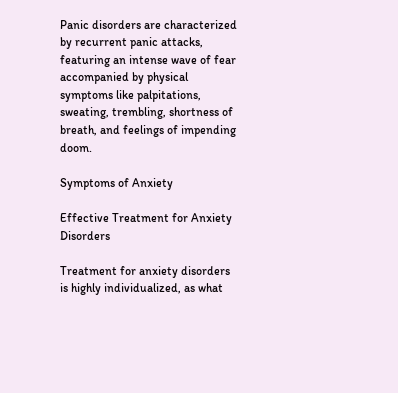Panic disorders are characterized by recurrent panic attacks, featuring an intense wave of fear accompanied by physical symptoms like palpitations, sweating, trembling, shortness of breath, and feelings of impending doom.

Symptoms of Anxiety

Effective Treatment for Anxiety Disorders

Treatment for anxiety disorders is highly individualized, as what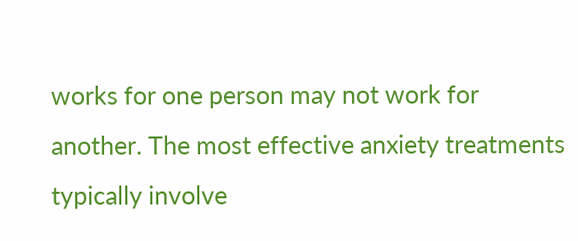works for one person may not work for another. The most effective anxiety treatments typically involve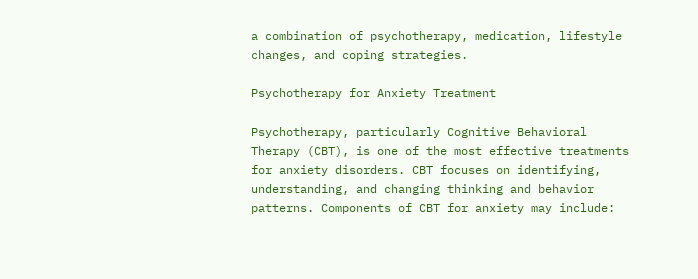a combination of psychotherapy, medication, lifestyle changes, and coping strategies.

Psychotherapy for Anxiety Treatment

Psychotherapy, particularly Cognitive Behavioral Therapy (CBT), is one of the most effective treatments for anxiety disorders. CBT focuses on identifying, understanding, and changing thinking and behavior patterns. Components of CBT for anxiety may include: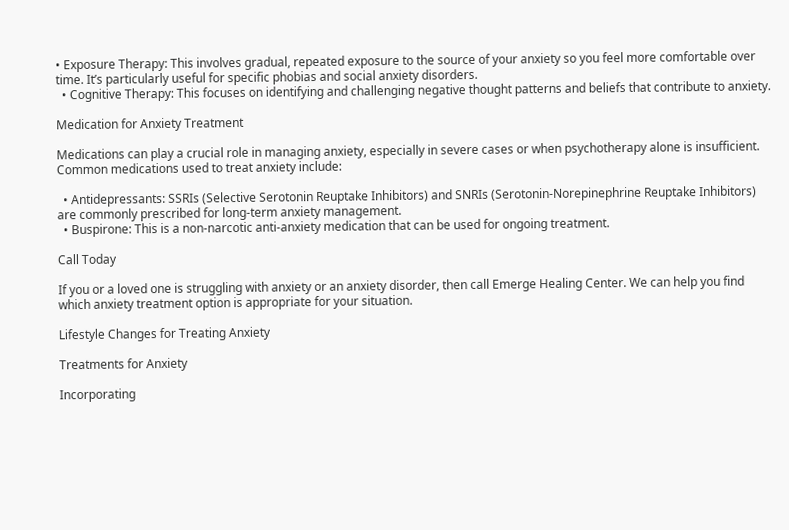• Exposure Therapy: This involves gradual, repeated exposure to the source of your anxiety so you feel more comfortable over time. It’s particularly useful for specific phobias and social anxiety disorders.
  • Cognitive Therapy: This focuses on identifying and challenging negative thought patterns and beliefs that contribute to anxiety.

Medication for Anxiety Treatment

Medications can play a crucial role in managing anxiety, especially in severe cases or when psychotherapy alone is insufficient. Common medications used to treat anxiety include:

  • Antidepressants: SSRIs (Selective Serotonin Reuptake Inhibitors) and SNRIs (Serotonin-Norepinephrine Reuptake Inhibitors) are commonly prescribed for long-term anxiety management.
  • Buspirone: This is a non-narcotic anti-anxiety medication that can be used for ongoing treatment.

Call Today

If you or a loved one is struggling with anxiety or an anxiety disorder, then call Emerge Healing Center. We can help you find which anxiety treatment option is appropriate for your situation.

Lifestyle Changes for Treating Anxiety

Treatments for Anxiety

Incorporating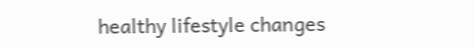healthy lifestyle changes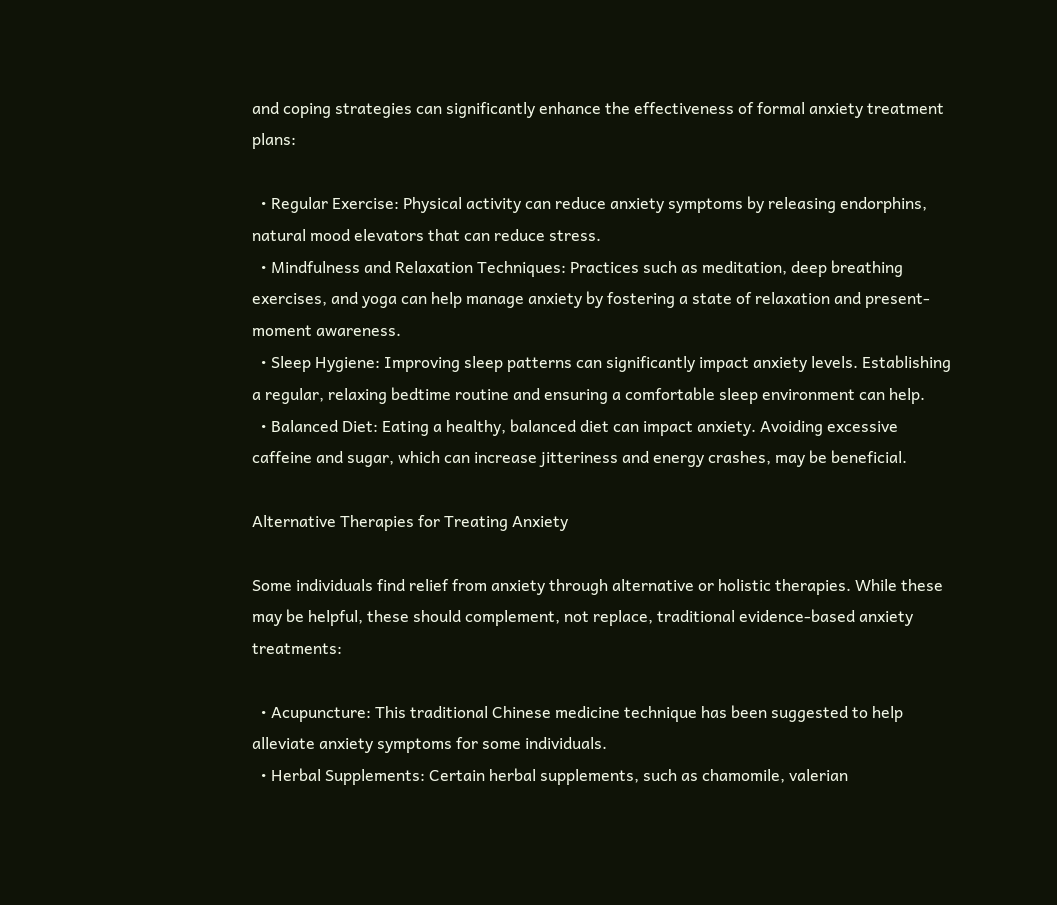and coping strategies can significantly enhance the effectiveness of formal anxiety treatment plans:

  • Regular Exercise: Physical activity can reduce anxiety symptoms by releasing endorphins, natural mood elevators that can reduce stress.
  • Mindfulness and Relaxation Techniques: Practices such as meditation, deep breathing exercises, and yoga can help manage anxiety by fostering a state of relaxation and present-moment awareness.
  • Sleep Hygiene: Improving sleep patterns can significantly impact anxiety levels. Establishing a regular, relaxing bedtime routine and ensuring a comfortable sleep environment can help.
  • Balanced Diet: Eating a healthy, balanced diet can impact anxiety. Avoiding excessive caffeine and sugar, which can increase jitteriness and energy crashes, may be beneficial.

Alternative Therapies for Treating Anxiety

Some individuals find relief from anxiety through alternative or holistic therapies. While these may be helpful, these should complement, not replace, traditional evidence-based anxiety treatments:

  • Acupuncture: This traditional Chinese medicine technique has been suggested to help alleviate anxiety symptoms for some individuals.
  • Herbal Supplements: Certain herbal supplements, such as chamomile, valerian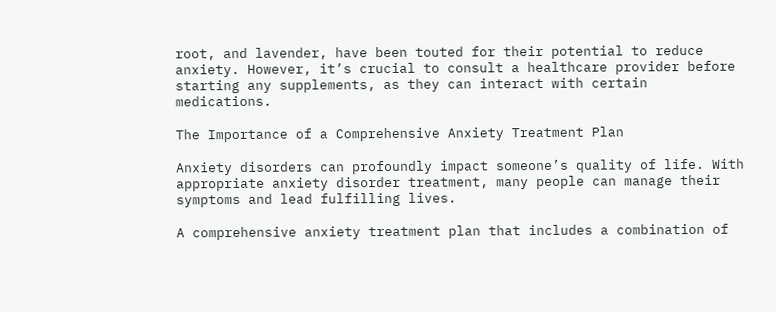root, and lavender, have been touted for their potential to reduce anxiety. However, it’s crucial to consult a healthcare provider before starting any supplements, as they can interact with certain medications.

The Importance of a Comprehensive Anxiety Treatment Plan

Anxiety disorders can profoundly impact someone’s quality of life. With appropriate anxiety disorder treatment, many people can manage their symptoms and lead fulfilling lives.

A comprehensive anxiety treatment plan that includes a combination of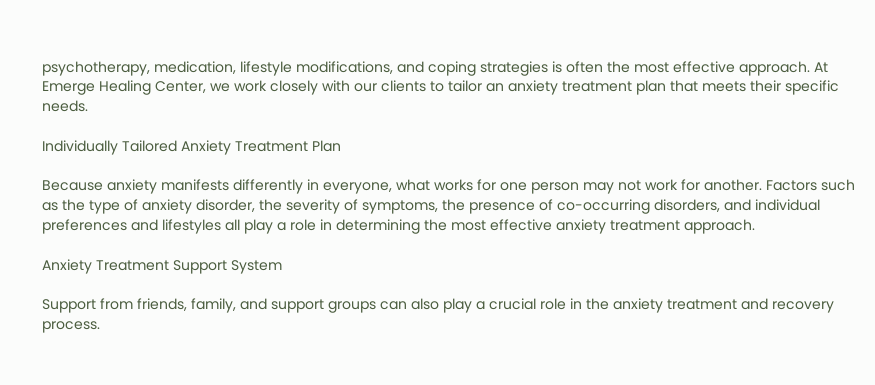psychotherapy, medication, lifestyle modifications, and coping strategies is often the most effective approach. At Emerge Healing Center, we work closely with our clients to tailor an anxiety treatment plan that meets their specific needs.

Individually Tailored Anxiety Treatment Plan

Because anxiety manifests differently in everyone, what works for one person may not work for another. Factors such as the type of anxiety disorder, the severity of symptoms, the presence of co-occurring disorders, and individual preferences and lifestyles all play a role in determining the most effective anxiety treatment approach.

Anxiety Treatment Support System

Support from friends, family, and support groups can also play a crucial role in the anxiety treatment and recovery process.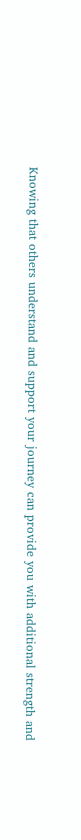Knowing that others understand and support your journey can provide you with additional strength and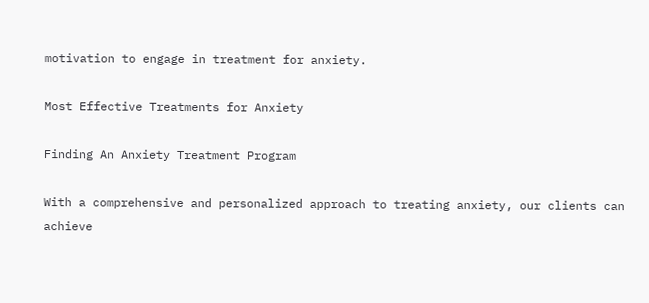motivation to engage in treatment for anxiety.

Most Effective Treatments for Anxiety

Finding An Anxiety Treatment Program

With a comprehensive and personalized approach to treating anxiety, our clients can achieve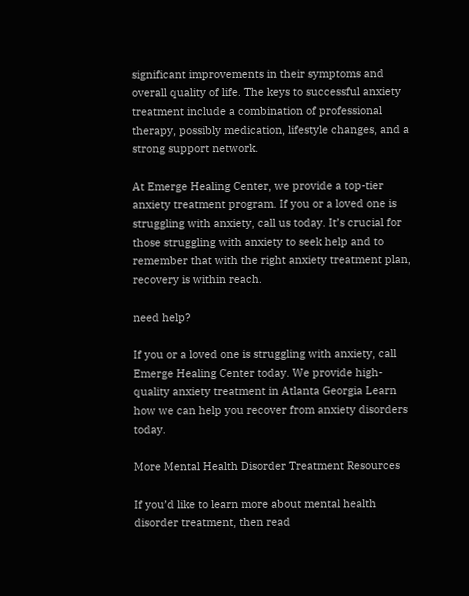significant improvements in their symptoms and overall quality of life. The keys to successful anxiety treatment include a combination of professional therapy, possibly medication, lifestyle changes, and a strong support network.

At Emerge Healing Center, we provide a top-tier anxiety treatment program. If you or a loved one is struggling with anxiety, call us today. It’s crucial for those struggling with anxiety to seek help and to remember that with the right anxiety treatment plan, recovery is within reach.

need help?

If you or a loved one is struggling with anxiety, call Emerge Healing Center today. We provide high-quality anxiety treatment in Atlanta Georgia Learn how we can help you recover from anxiety disorders today.

More Mental Health Disorder Treatment Resources

If you’d like to learn more about mental health disorder treatment, then read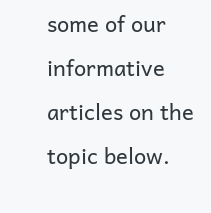some of our informative articles on the topic below.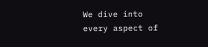We dive into every aspect of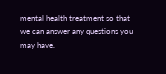mental health treatment so that we can answer any questions you may have.